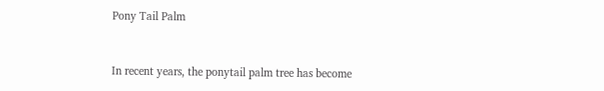Pony Tail Palm


In recent years, the ponytail palm tree has become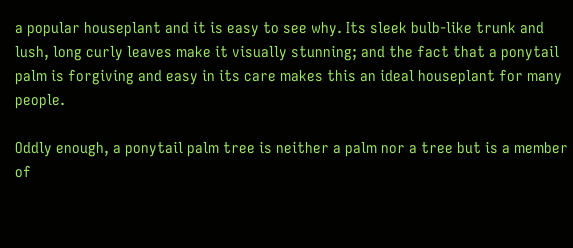a popular houseplant and it is easy to see why. Its sleek bulb-like trunk and lush, long curly leaves make it visually stunning; and the fact that a ponytail palm is forgiving and easy in its care makes this an ideal houseplant for many people.

Oddly enough, a ponytail palm tree is neither a palm nor a tree but is a member of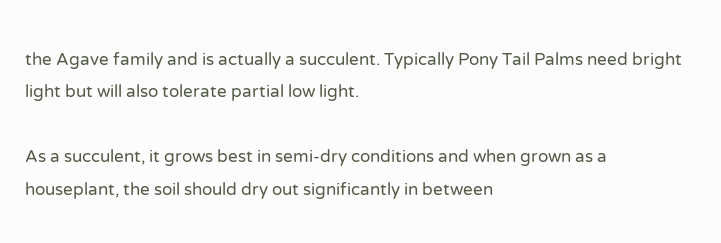the Agave family and is actually a succulent. Typically Pony Tail Palms need bright light but will also tolerate partial low light.

As a succulent, it grows best in semi-dry conditions and when grown as a houseplant, the soil should dry out significantly in between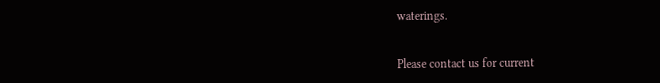waterings.


Please contact us for current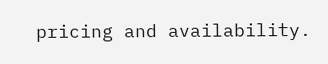pricing and availability.